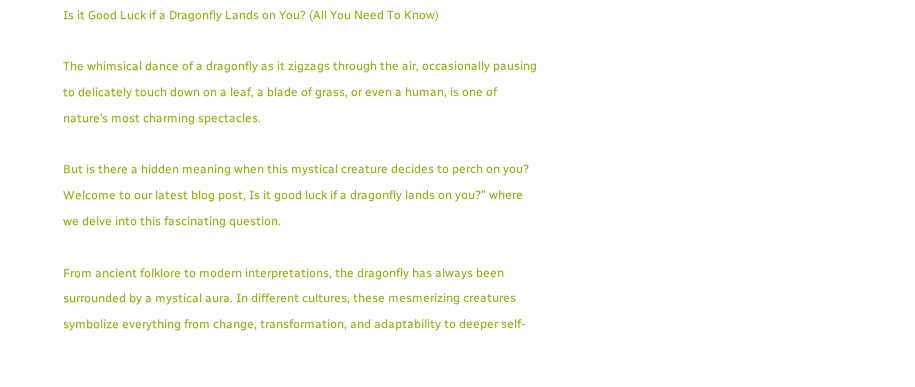Is it Good Luck if a Dragonfly Lands on You? (All You Need To Know)

The whimsical dance of a dragonfly as it zigzags through the air, occasionally pausing to delicately touch down on a leaf, a blade of grass, or even a human, is one of nature’s most charming spectacles.

But is there a hidden meaning when this mystical creature decides to perch on you? Welcome to our latest blog post, Is it good luck if a dragonfly lands on you?” where we delve into this fascinating question.

From ancient folklore to modern interpretations, the dragonfly has always been surrounded by a mystical aura. In different cultures, these mesmerizing creatures symbolize everything from change, transformation, and adaptability to deeper self-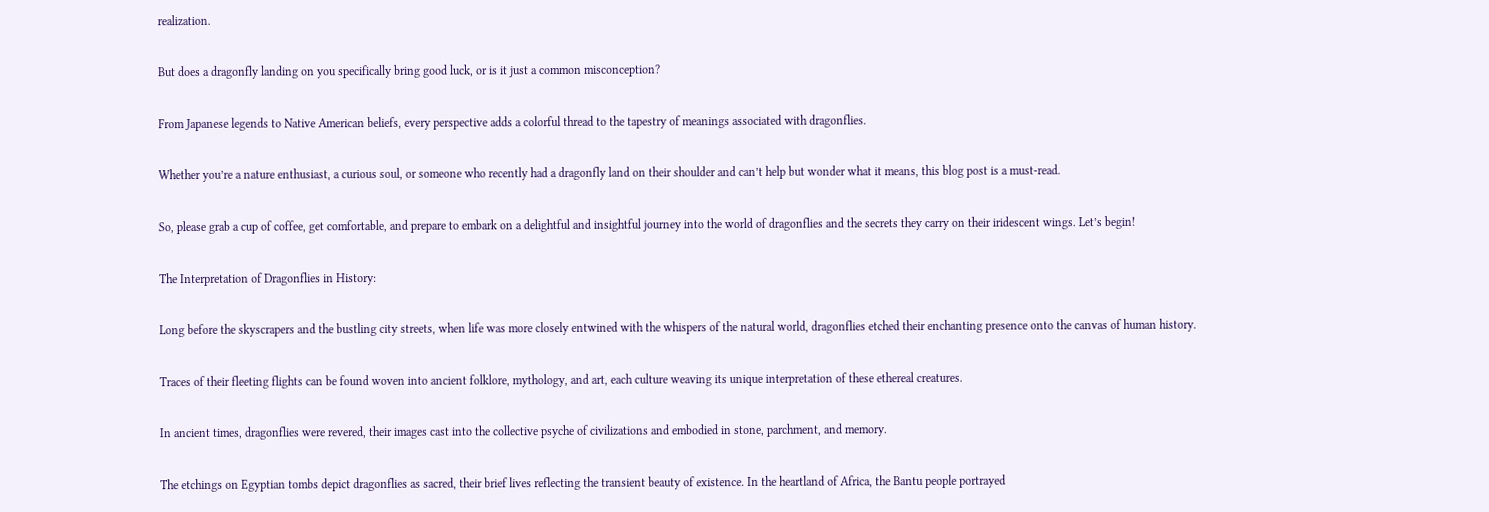realization.

But does a dragonfly landing on you specifically bring good luck, or is it just a common misconception?

From Japanese legends to Native American beliefs, every perspective adds a colorful thread to the tapestry of meanings associated with dragonflies.

Whether you’re a nature enthusiast, a curious soul, or someone who recently had a dragonfly land on their shoulder and can’t help but wonder what it means, this blog post is a must-read.

So, please grab a cup of coffee, get comfortable, and prepare to embark on a delightful and insightful journey into the world of dragonflies and the secrets they carry on their iridescent wings. Let’s begin!

The Interpretation of Dragonflies in History:

Long before the skyscrapers and the bustling city streets, when life was more closely entwined with the whispers of the natural world, dragonflies etched their enchanting presence onto the canvas of human history.

Traces of their fleeting flights can be found woven into ancient folklore, mythology, and art, each culture weaving its unique interpretation of these ethereal creatures.

In ancient times, dragonflies were revered, their images cast into the collective psyche of civilizations and embodied in stone, parchment, and memory.

The etchings on Egyptian tombs depict dragonflies as sacred, their brief lives reflecting the transient beauty of existence. In the heartland of Africa, the Bantu people portrayed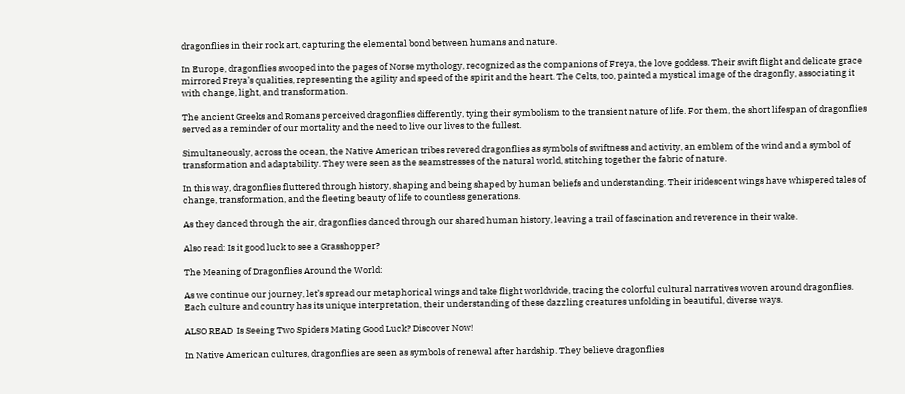dragonflies in their rock art, capturing the elemental bond between humans and nature.

In Europe, dragonflies swooped into the pages of Norse mythology, recognized as the companions of Freya, the love goddess. Their swift flight and delicate grace mirrored Freya’s qualities, representing the agility and speed of the spirit and the heart. The Celts, too, painted a mystical image of the dragonfly, associating it with change, light, and transformation.

The ancient Greeks and Romans perceived dragonflies differently, tying their symbolism to the transient nature of life. For them, the short lifespan of dragonflies served as a reminder of our mortality and the need to live our lives to the fullest.

Simultaneously, across the ocean, the Native American tribes revered dragonflies as symbols of swiftness and activity, an emblem of the wind and a symbol of transformation and adaptability. They were seen as the seamstresses of the natural world, stitching together the fabric of nature.

In this way, dragonflies fluttered through history, shaping and being shaped by human beliefs and understanding. Their iridescent wings have whispered tales of change, transformation, and the fleeting beauty of life to countless generations.

As they danced through the air, dragonflies danced through our shared human history, leaving a trail of fascination and reverence in their wake.

Also read: Is it good luck to see a Grasshopper?

The Meaning of Dragonflies Around the World:

As we continue our journey, let’s spread our metaphorical wings and take flight worldwide, tracing the colorful cultural narratives woven around dragonflies. Each culture and country has its unique interpretation, their understanding of these dazzling creatures unfolding in beautiful, diverse ways.

ALSO READ  Is Seeing Two Spiders Mating Good Luck? Discover Now!

In Native American cultures, dragonflies are seen as symbols of renewal after hardship. They believe dragonflies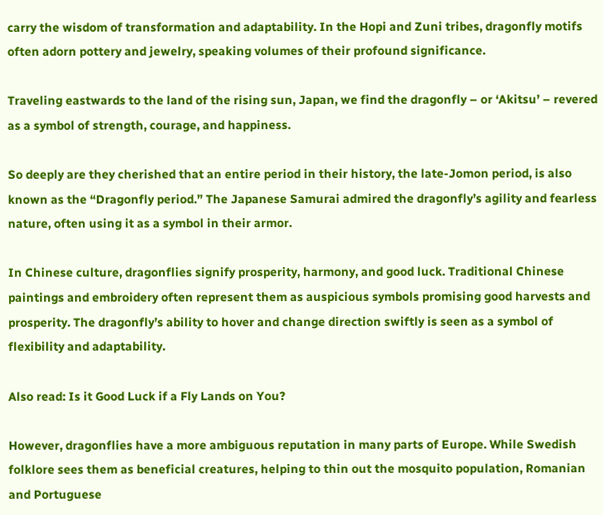carry the wisdom of transformation and adaptability. In the Hopi and Zuni tribes, dragonfly motifs often adorn pottery and jewelry, speaking volumes of their profound significance.

Traveling eastwards to the land of the rising sun, Japan, we find the dragonfly – or ‘Akitsu’ – revered as a symbol of strength, courage, and happiness.

So deeply are they cherished that an entire period in their history, the late-Jomon period, is also known as the “Dragonfly period.” The Japanese Samurai admired the dragonfly’s agility and fearless nature, often using it as a symbol in their armor.

In Chinese culture, dragonflies signify prosperity, harmony, and good luck. Traditional Chinese paintings and embroidery often represent them as auspicious symbols promising good harvests and prosperity. The dragonfly’s ability to hover and change direction swiftly is seen as a symbol of flexibility and adaptability.

Also read: Is it Good Luck if a Fly Lands on You?

However, dragonflies have a more ambiguous reputation in many parts of Europe. While Swedish folklore sees them as beneficial creatures, helping to thin out the mosquito population, Romanian and Portuguese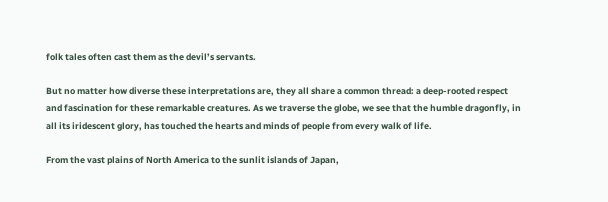folk tales often cast them as the devil’s servants.

But no matter how diverse these interpretations are, they all share a common thread: a deep-rooted respect and fascination for these remarkable creatures. As we traverse the globe, we see that the humble dragonfly, in all its iridescent glory, has touched the hearts and minds of people from every walk of life.

From the vast plains of North America to the sunlit islands of Japan,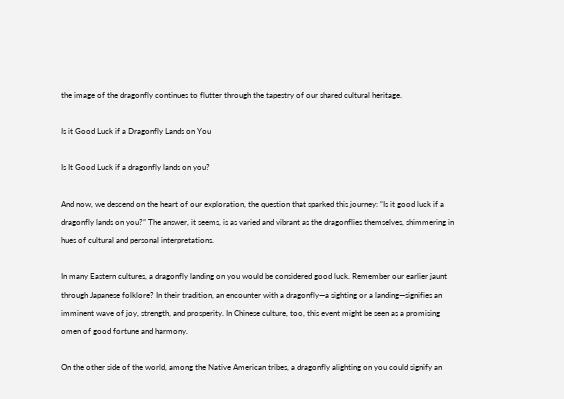the image of the dragonfly continues to flutter through the tapestry of our shared cultural heritage.

Is it Good Luck if a Dragonfly Lands on You

Is It Good Luck if a dragonfly lands on you?

And now, we descend on the heart of our exploration, the question that sparked this journey: “Is it good luck if a dragonfly lands on you?” The answer, it seems, is as varied and vibrant as the dragonflies themselves, shimmering in hues of cultural and personal interpretations.

In many Eastern cultures, a dragonfly landing on you would be considered good luck. Remember our earlier jaunt through Japanese folklore? In their tradition, an encounter with a dragonfly—a sighting or a landing—signifies an imminent wave of joy, strength, and prosperity. In Chinese culture, too, this event might be seen as a promising omen of good fortune and harmony.

On the other side of the world, among the Native American tribes, a dragonfly alighting on you could signify an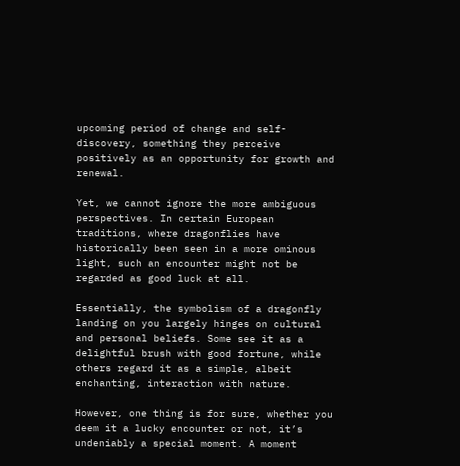upcoming period of change and self-discovery, something they perceive positively as an opportunity for growth and renewal.

Yet, we cannot ignore the more ambiguous perspectives. In certain European traditions, where dragonflies have historically been seen in a more ominous light, such an encounter might not be regarded as good luck at all.

Essentially, the symbolism of a dragonfly landing on you largely hinges on cultural and personal beliefs. Some see it as a delightful brush with good fortune, while others regard it as a simple, albeit enchanting, interaction with nature.

However, one thing is for sure, whether you deem it a lucky encounter or not, it’s undeniably a special moment. A moment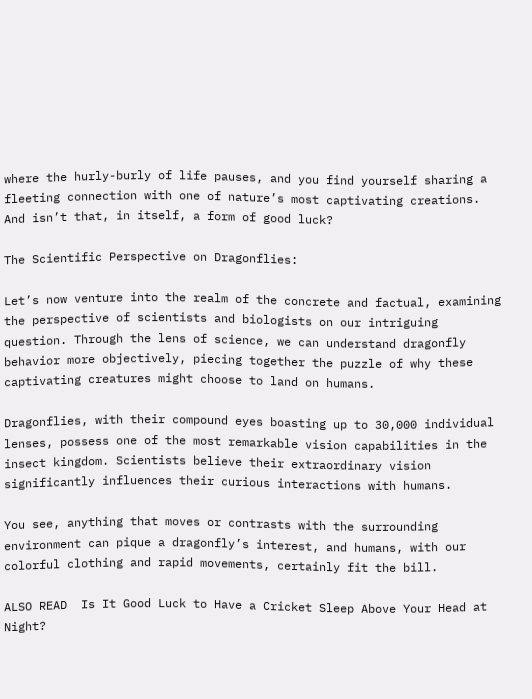where the hurly-burly of life pauses, and you find yourself sharing a fleeting connection with one of nature’s most captivating creations. And isn’t that, in itself, a form of good luck?

The Scientific Perspective on Dragonflies:

Let’s now venture into the realm of the concrete and factual, examining the perspective of scientists and biologists on our intriguing question. Through the lens of science, we can understand dragonfly behavior more objectively, piecing together the puzzle of why these captivating creatures might choose to land on humans.

Dragonflies, with their compound eyes boasting up to 30,000 individual lenses, possess one of the most remarkable vision capabilities in the insect kingdom. Scientists believe their extraordinary vision significantly influences their curious interactions with humans.

You see, anything that moves or contrasts with the surrounding environment can pique a dragonfly’s interest, and humans, with our colorful clothing and rapid movements, certainly fit the bill.

ALSO READ  Is It Good Luck to Have a Cricket Sleep Above Your Head at Night?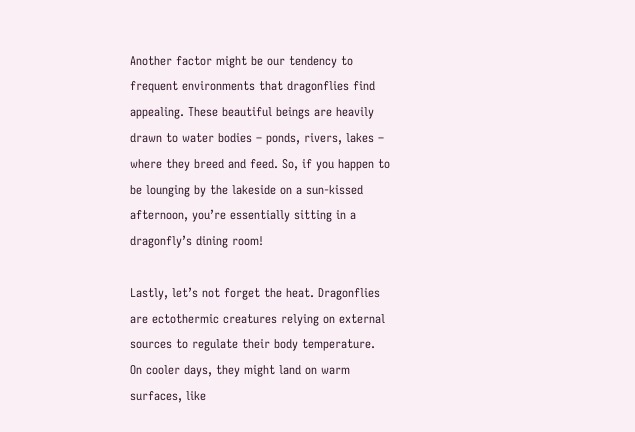Another factor might be our tendency to frequent environments that dragonflies find appealing. These beautiful beings are heavily drawn to water bodies – ponds, rivers, lakes – where they breed and feed. So, if you happen to be lounging by the lakeside on a sun-kissed afternoon, you’re essentially sitting in a dragonfly’s dining room!

Lastly, let’s not forget the heat. Dragonflies are ectothermic creatures relying on external sources to regulate their body temperature. On cooler days, they might land on warm surfaces, like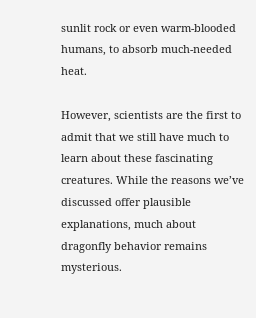sunlit rock or even warm-blooded humans, to absorb much-needed heat.

However, scientists are the first to admit that we still have much to learn about these fascinating creatures. While the reasons we’ve discussed offer plausible explanations, much about dragonfly behavior remains mysterious.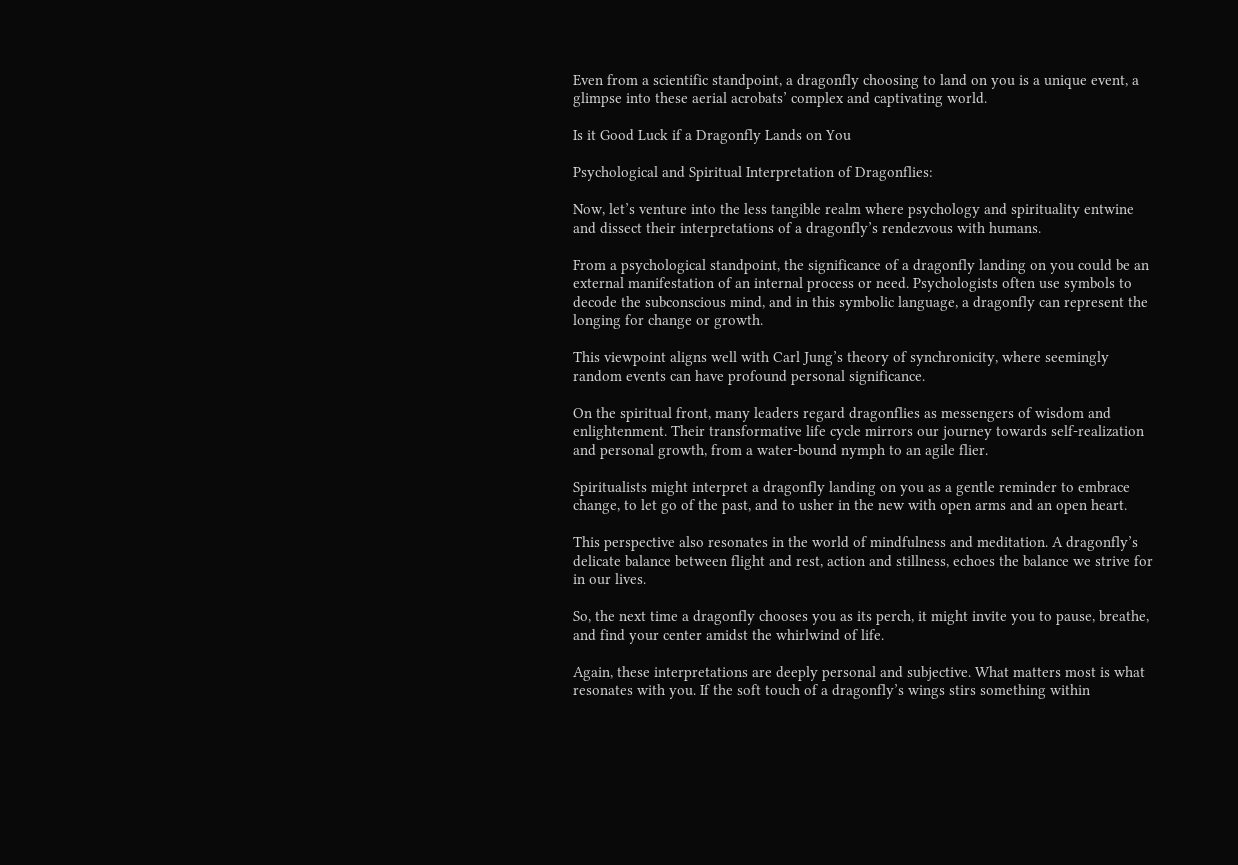Even from a scientific standpoint, a dragonfly choosing to land on you is a unique event, a glimpse into these aerial acrobats’ complex and captivating world.

Is it Good Luck if a Dragonfly Lands on You

Psychological and Spiritual Interpretation of Dragonflies:

Now, let’s venture into the less tangible realm where psychology and spirituality entwine and dissect their interpretations of a dragonfly’s rendezvous with humans.

From a psychological standpoint, the significance of a dragonfly landing on you could be an external manifestation of an internal process or need. Psychologists often use symbols to decode the subconscious mind, and in this symbolic language, a dragonfly can represent the longing for change or growth.

This viewpoint aligns well with Carl Jung’s theory of synchronicity, where seemingly random events can have profound personal significance.

On the spiritual front, many leaders regard dragonflies as messengers of wisdom and enlightenment. Their transformative life cycle mirrors our journey towards self-realization and personal growth, from a water-bound nymph to an agile flier.

Spiritualists might interpret a dragonfly landing on you as a gentle reminder to embrace change, to let go of the past, and to usher in the new with open arms and an open heart.

This perspective also resonates in the world of mindfulness and meditation. A dragonfly’s delicate balance between flight and rest, action and stillness, echoes the balance we strive for in our lives.

So, the next time a dragonfly chooses you as its perch, it might invite you to pause, breathe, and find your center amidst the whirlwind of life.

Again, these interpretations are deeply personal and subjective. What matters most is what resonates with you. If the soft touch of a dragonfly’s wings stirs something within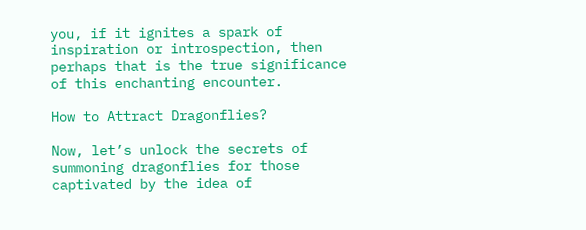you, if it ignites a spark of inspiration or introspection, then perhaps that is the true significance of this enchanting encounter.

How to Attract Dragonflies?

Now, let’s unlock the secrets of summoning dragonflies for those captivated by the idea of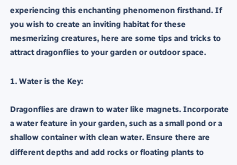experiencing this enchanting phenomenon firsthand. If you wish to create an inviting habitat for these mesmerizing creatures, here are some tips and tricks to attract dragonflies to your garden or outdoor space.

1. Water is the Key:

Dragonflies are drawn to water like magnets. Incorporate a water feature in your garden, such as a small pond or a shallow container with clean water. Ensure there are different depths and add rocks or floating plants to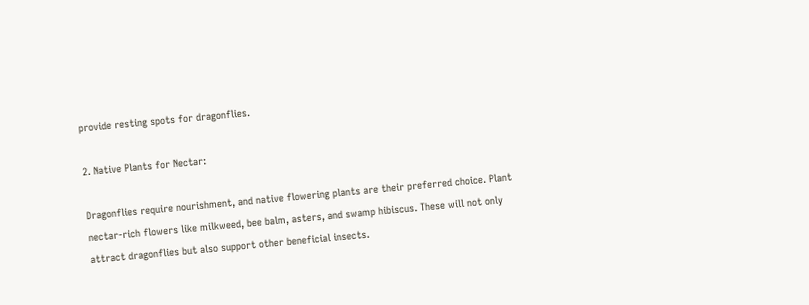provide resting spots for dragonflies.

2. Native Plants for Nectar:

Dragonflies require nourishment, and native flowering plants are their preferred choice. Plant nectar-rich flowers like milkweed, bee balm, asters, and swamp hibiscus. These will not only attract dragonflies but also support other beneficial insects.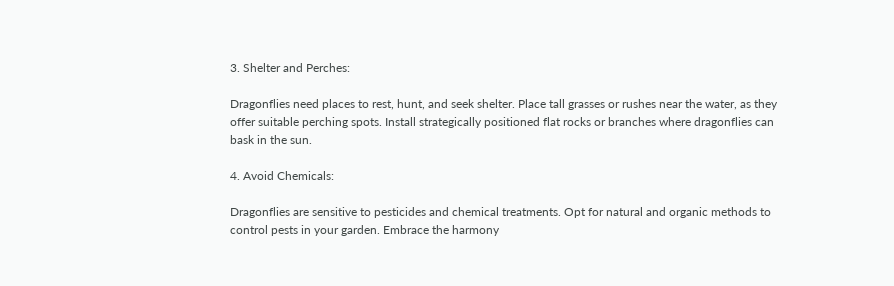3. Shelter and Perches:

Dragonflies need places to rest, hunt, and seek shelter. Place tall grasses or rushes near the water, as they offer suitable perching spots. Install strategically positioned flat rocks or branches where dragonflies can bask in the sun.

4. Avoid Chemicals:

Dragonflies are sensitive to pesticides and chemical treatments. Opt for natural and organic methods to control pests in your garden. Embrace the harmony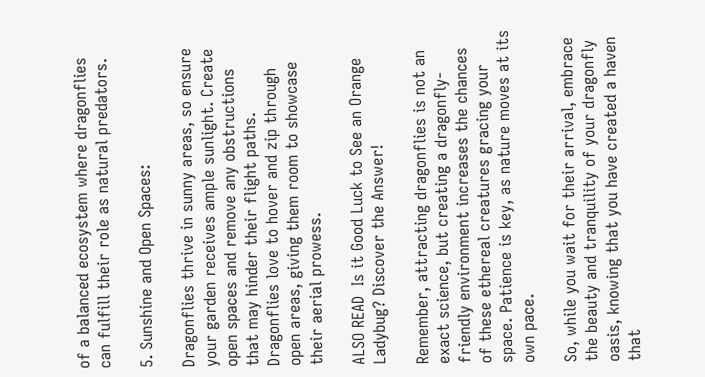of a balanced ecosystem where dragonflies can fulfill their role as natural predators.

5. Sunshine and Open Spaces:

Dragonflies thrive in sunny areas, so ensure your garden receives ample sunlight. Create open spaces and remove any obstructions that may hinder their flight paths. Dragonflies love to hover and zip through open areas, giving them room to showcase their aerial prowess.

ALSO READ  Is it Good Luck to See an Orange Ladybug? Discover the Answer!

Remember, attracting dragonflies is not an exact science, but creating a dragonfly-friendly environment increases the chances of these ethereal creatures gracing your space. Patience is key, as nature moves at its own pace.

So, while you wait for their arrival, embrace the beauty and tranquility of your dragonfly oasis, knowing that you have created a haven that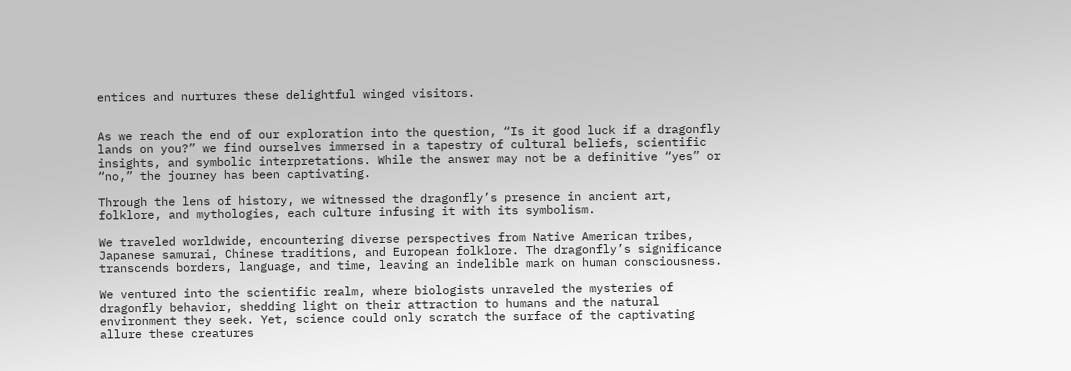entices and nurtures these delightful winged visitors.


As we reach the end of our exploration into the question, “Is it good luck if a dragonfly lands on you?” we find ourselves immersed in a tapestry of cultural beliefs, scientific insights, and symbolic interpretations. While the answer may not be a definitive “yes” or “no,” the journey has been captivating.

Through the lens of history, we witnessed the dragonfly’s presence in ancient art, folklore, and mythologies, each culture infusing it with its symbolism.

We traveled worldwide, encountering diverse perspectives from Native American tribes, Japanese samurai, Chinese traditions, and European folklore. The dragonfly’s significance transcends borders, language, and time, leaving an indelible mark on human consciousness.

We ventured into the scientific realm, where biologists unraveled the mysteries of dragonfly behavior, shedding light on their attraction to humans and the natural environment they seek. Yet, science could only scratch the surface of the captivating allure these creatures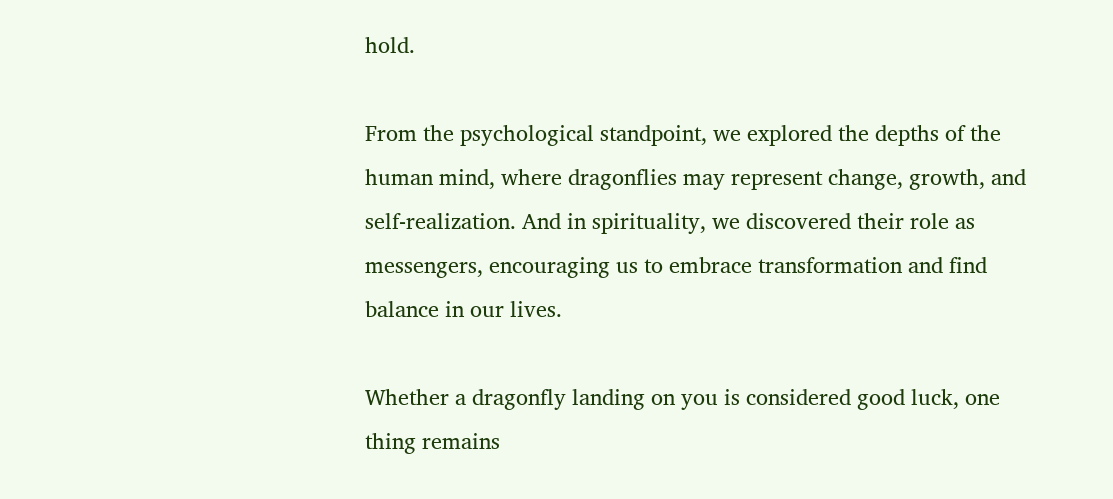hold.

From the psychological standpoint, we explored the depths of the human mind, where dragonflies may represent change, growth, and self-realization. And in spirituality, we discovered their role as messengers, encouraging us to embrace transformation and find balance in our lives.

Whether a dragonfly landing on you is considered good luck, one thing remains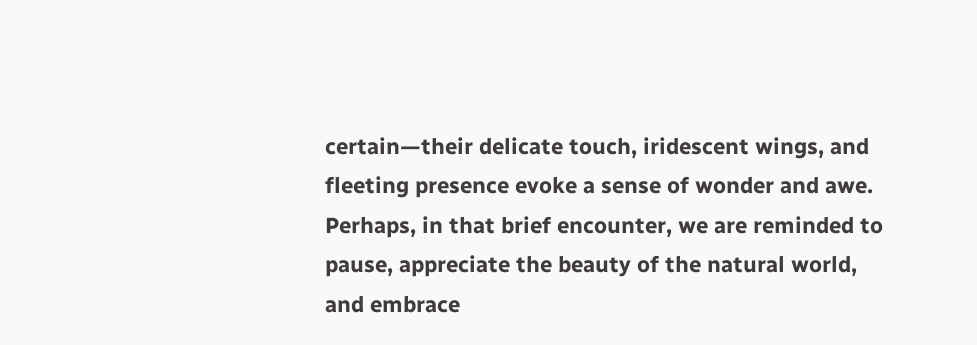certain—their delicate touch, iridescent wings, and fleeting presence evoke a sense of wonder and awe. Perhaps, in that brief encounter, we are reminded to pause, appreciate the beauty of the natural world, and embrace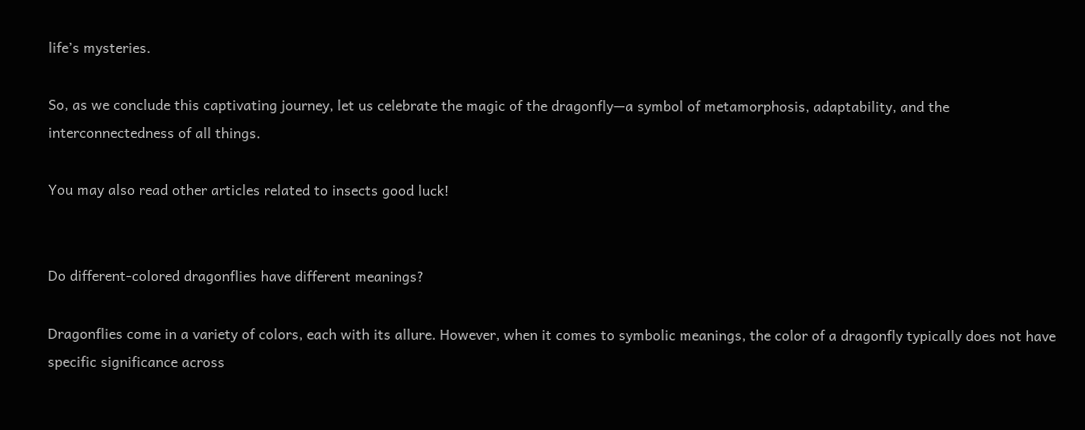life’s mysteries.

So, as we conclude this captivating journey, let us celebrate the magic of the dragonfly—a symbol of metamorphosis, adaptability, and the interconnectedness of all things.

You may also read other articles related to insects good luck!


Do different-colored dragonflies have different meanings?

Dragonflies come in a variety of colors, each with its allure. However, when it comes to symbolic meanings, the color of a dragonfly typically does not have specific significance across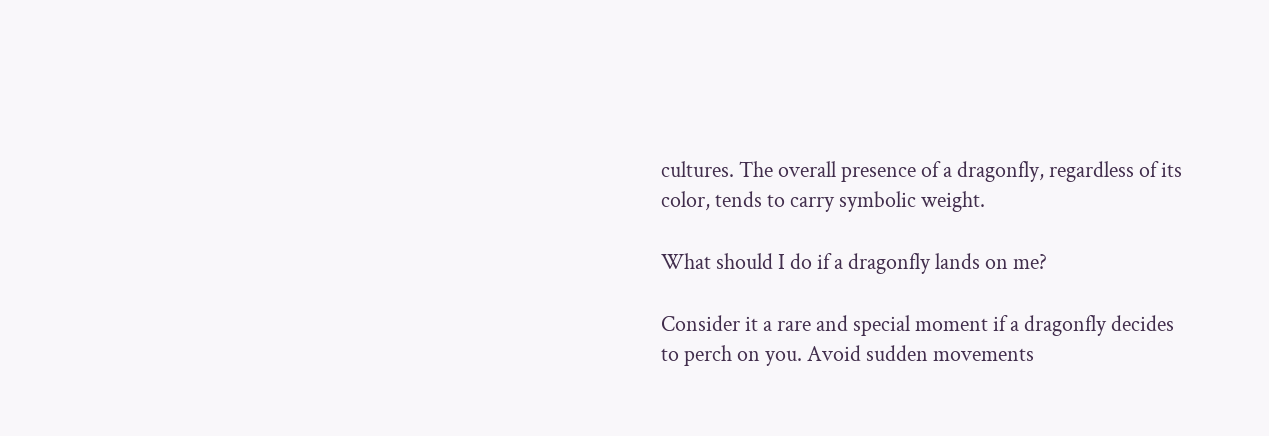cultures. The overall presence of a dragonfly, regardless of its color, tends to carry symbolic weight.

What should I do if a dragonfly lands on me?

Consider it a rare and special moment if a dragonfly decides to perch on you. Avoid sudden movements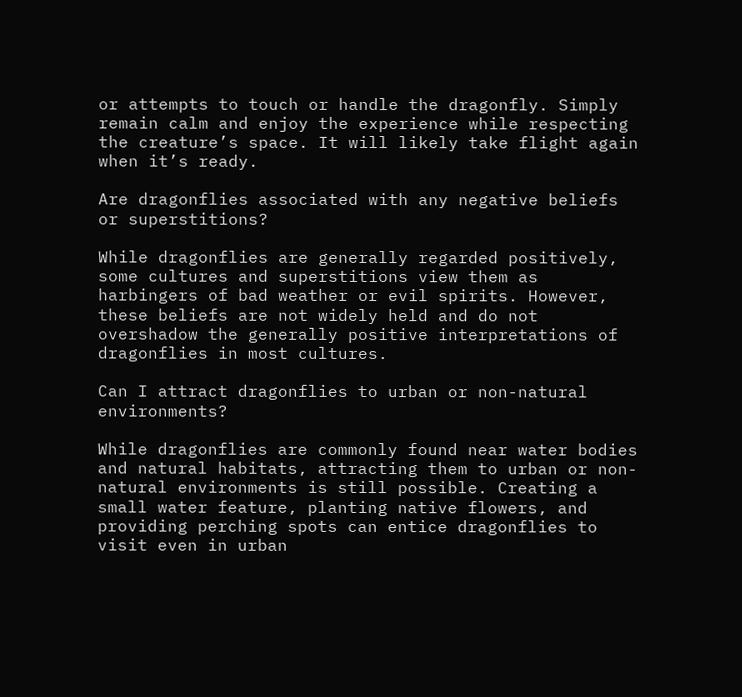or attempts to touch or handle the dragonfly. Simply remain calm and enjoy the experience while respecting the creature’s space. It will likely take flight again when it’s ready.

Are dragonflies associated with any negative beliefs or superstitions?

While dragonflies are generally regarded positively, some cultures and superstitions view them as harbingers of bad weather or evil spirits. However, these beliefs are not widely held and do not overshadow the generally positive interpretations of dragonflies in most cultures.

Can I attract dragonflies to urban or non-natural environments?

While dragonflies are commonly found near water bodies and natural habitats, attracting them to urban or non-natural environments is still possible. Creating a small water feature, planting native flowers, and providing perching spots can entice dragonflies to visit even in urban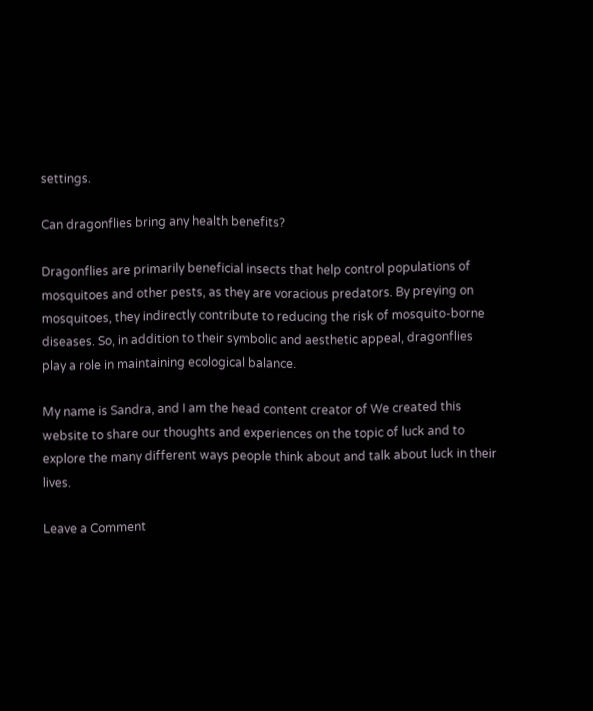settings.

Can dragonflies bring any health benefits?

Dragonflies are primarily beneficial insects that help control populations of mosquitoes and other pests, as they are voracious predators. By preying on mosquitoes, they indirectly contribute to reducing the risk of mosquito-borne diseases. So, in addition to their symbolic and aesthetic appeal, dragonflies play a role in maintaining ecological balance.

My name is Sandra, and I am the head content creator of We created this website to share our thoughts and experiences on the topic of luck and to explore the many different ways people think about and talk about luck in their lives.

Leave a Comment